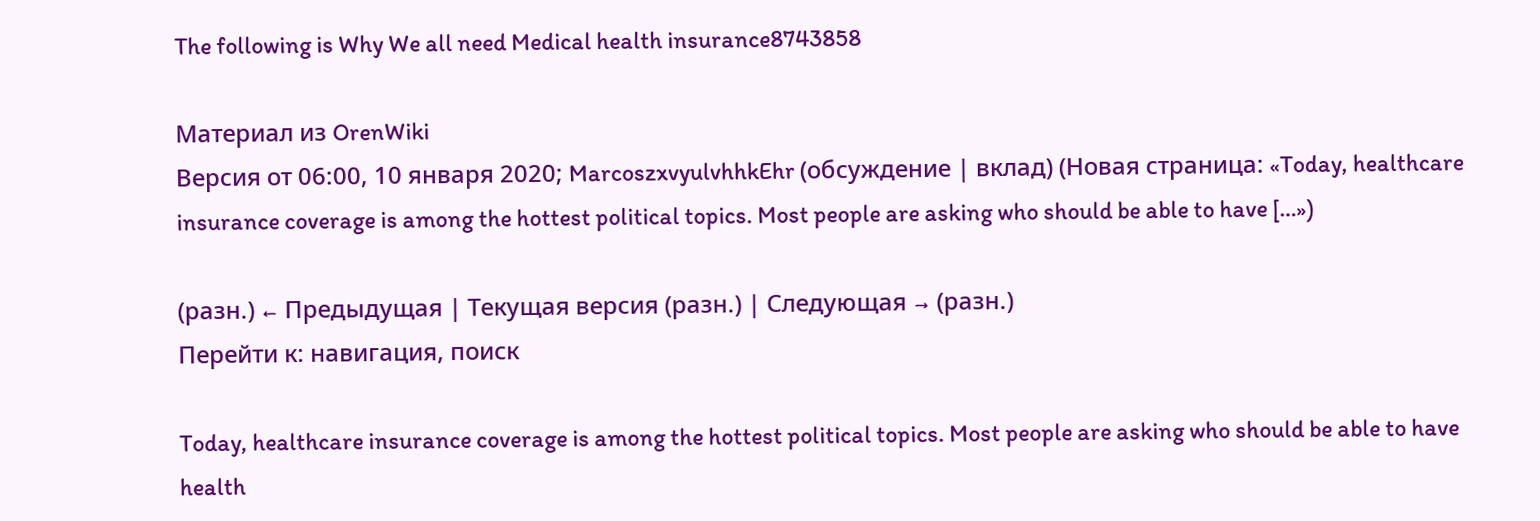The following is Why We all need Medical health insurance8743858

Материал из OrenWiki
Версия от 06:00, 10 января 2020; MarcoszxvyulvhhkEhr (обсуждение | вклад) (Новая страница: «Today, healthcare insurance coverage is among the hottest political topics. Most people are asking who should be able to have […»)

(разн.) ← Предыдущая | Текущая версия (разн.) | Следующая → (разн.)
Перейти к: навигация, поиск

Today, healthcare insurance coverage is among the hottest political topics. Most people are asking who should be able to have health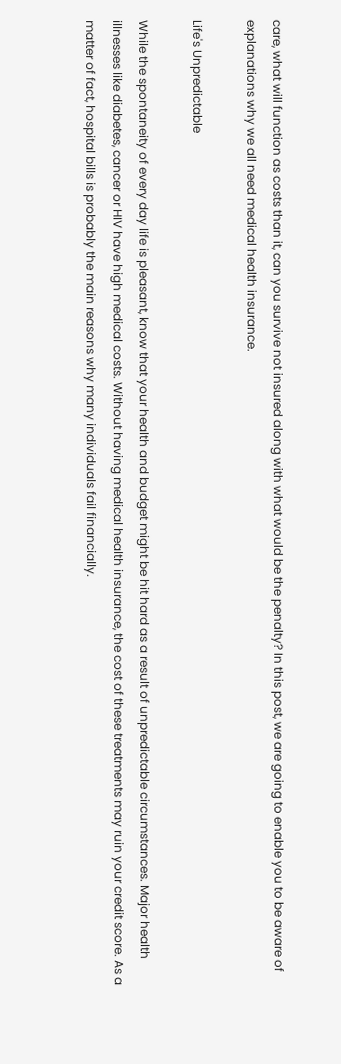care, what will function as costs than it, can you survive not insured along with what would be the penalty? In this post, we are going to enable you to be aware of explanations why we all need medical health insurance.

Life's Unpredictable

While the spontaneity of every day life is pleasant, know that your health and budget might be hit hard as a result of unpredictable circumstances. Major health illnesses like diabetes, cancer or HIV have high medical costs. Without having medical health insurance, the cost of these treatments may ruin your credit score. As a matter of fact, hospital bills is probably the main reasons why many individuals fail financially.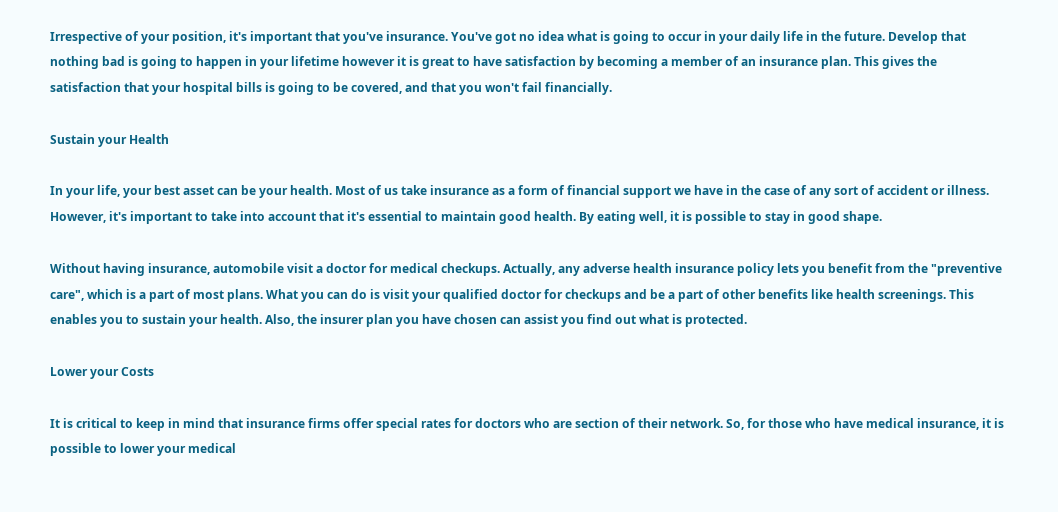Irrespective of your position, it's important that you've insurance. You've got no idea what is going to occur in your daily life in the future. Develop that nothing bad is going to happen in your lifetime however it is great to have satisfaction by becoming a member of an insurance plan. This gives the satisfaction that your hospital bills is going to be covered, and that you won't fail financially.

Sustain your Health

In your life, your best asset can be your health. Most of us take insurance as a form of financial support we have in the case of any sort of accident or illness. However, it's important to take into account that it's essential to maintain good health. By eating well, it is possible to stay in good shape.

Without having insurance, automobile visit a doctor for medical checkups. Actually, any adverse health insurance policy lets you benefit from the "preventive care", which is a part of most plans. What you can do is visit your qualified doctor for checkups and be a part of other benefits like health screenings. This enables you to sustain your health. Also, the insurer plan you have chosen can assist you find out what is protected.

Lower your Costs

It is critical to keep in mind that insurance firms offer special rates for doctors who are section of their network. So, for those who have medical insurance, it is possible to lower your medical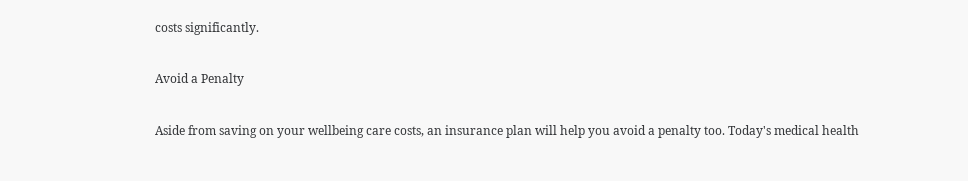costs significantly.

Avoid a Penalty

Aside from saving on your wellbeing care costs, an insurance plan will help you avoid a penalty too. Today's medical health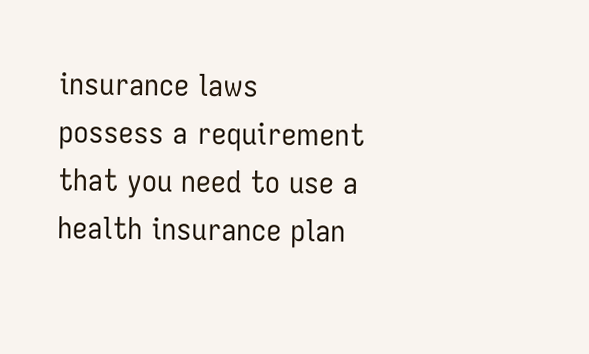insurance laws possess a requirement that you need to use a health insurance plan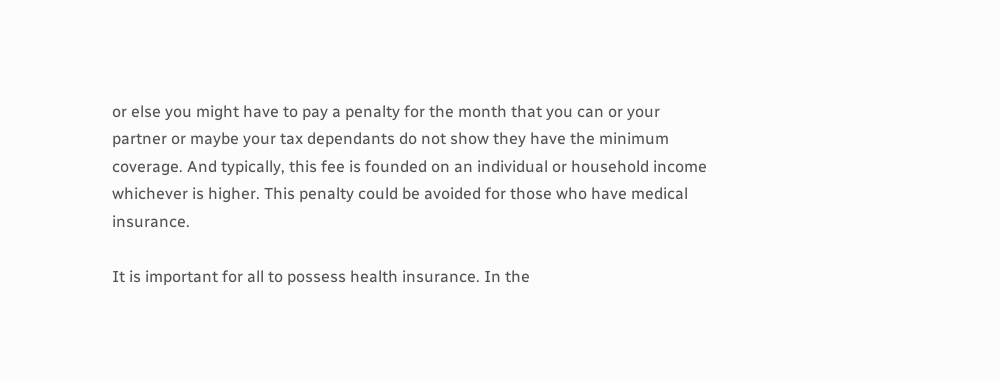or else you might have to pay a penalty for the month that you can or your partner or maybe your tax dependants do not show they have the minimum coverage. And typically, this fee is founded on an individual or household income whichever is higher. This penalty could be avoided for those who have medical insurance.

It is important for all to possess health insurance. In the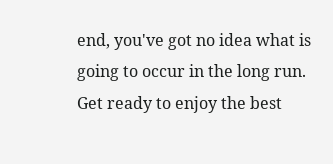end, you've got no idea what is going to occur in the long run. Get ready to enjoy the best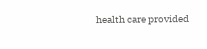health care provided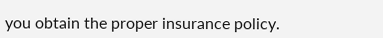you obtain the proper insurance policy.